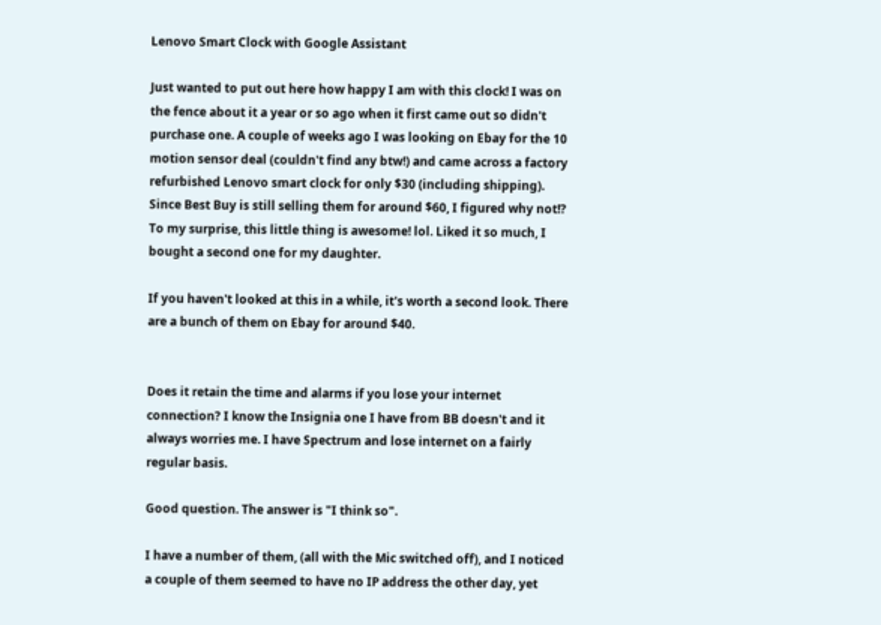Lenovo Smart Clock with Google Assistant

Just wanted to put out here how happy I am with this clock! I was on the fence about it a year or so ago when it first came out so didn't purchase one. A couple of weeks ago I was looking on Ebay for the 10 motion sensor deal (couldn't find any btw!) and came across a factory refurbished Lenovo smart clock for only $30 (including shipping). Since Best Buy is still selling them for around $60, I figured why not!? To my surprise, this little thing is awesome! lol. Liked it so much, I bought a second one for my daughter.

If you haven't looked at this in a while, it's worth a second look. There are a bunch of them on Ebay for around $40.


Does it retain the time and alarms if you lose your internet connection? I know the Insignia one I have from BB doesn't and it always worries me. I have Spectrum and lose internet on a fairly regular basis.

Good question. The answer is "I think so".

I have a number of them, (all with the Mic switched off), and I noticed a couple of them seemed to have no IP address the other day, yet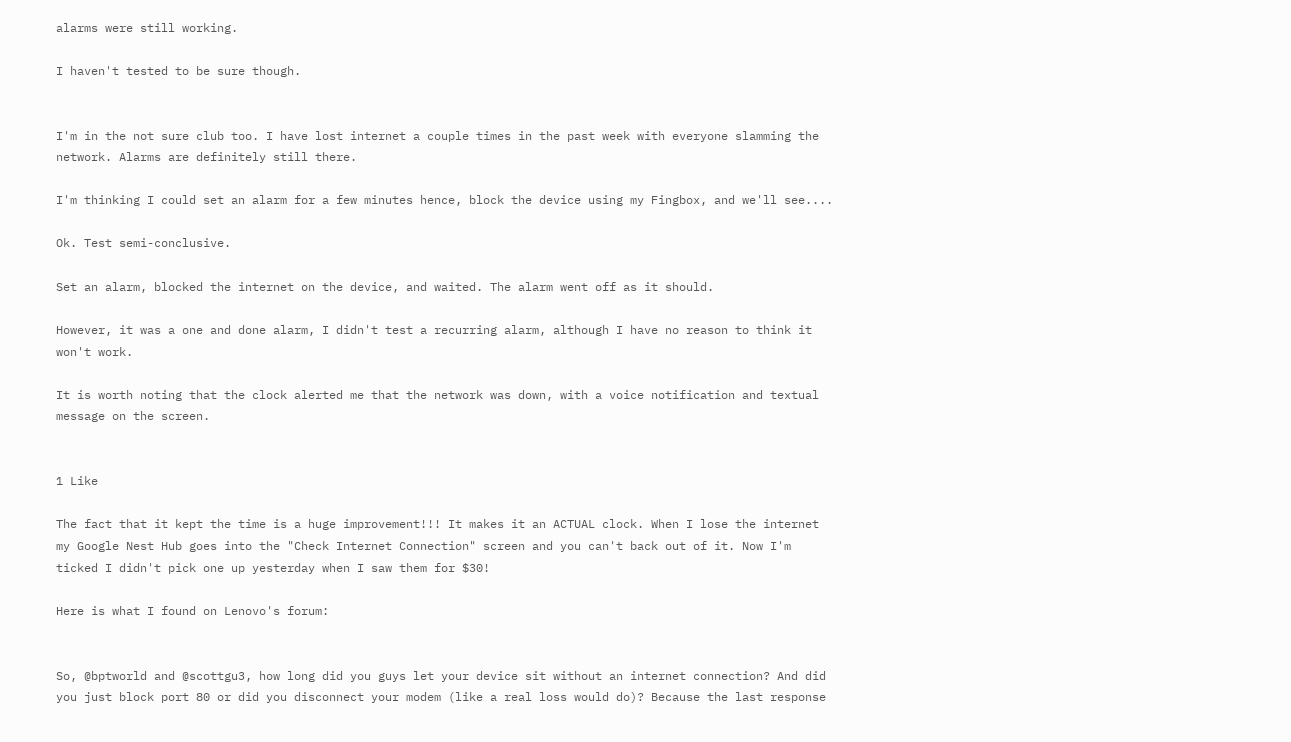alarms were still working.

I haven't tested to be sure though.


I'm in the not sure club too. I have lost internet a couple times in the past week with everyone slamming the network. Alarms are definitely still there.

I'm thinking I could set an alarm for a few minutes hence, block the device using my Fingbox, and we'll see....

Ok. Test semi-conclusive.

Set an alarm, blocked the internet on the device, and waited. The alarm went off as it should.

However, it was a one and done alarm, I didn't test a recurring alarm, although I have no reason to think it won't work.

It is worth noting that the clock alerted me that the network was down, with a voice notification and textual message on the screen.


1 Like

The fact that it kept the time is a huge improvement!!! It makes it an ACTUAL clock. When I lose the internet my Google Nest Hub goes into the "Check Internet Connection" screen and you can't back out of it. Now I'm ticked I didn't pick one up yesterday when I saw them for $30!

Here is what I found on Lenovo's forum:


So, @bptworld and @scottgu3, how long did you guys let your device sit without an internet connection? And did you just block port 80 or did you disconnect your modem (like a real loss would do)? Because the last response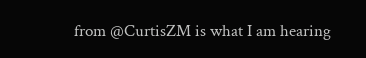from @CurtisZM is what I am hearing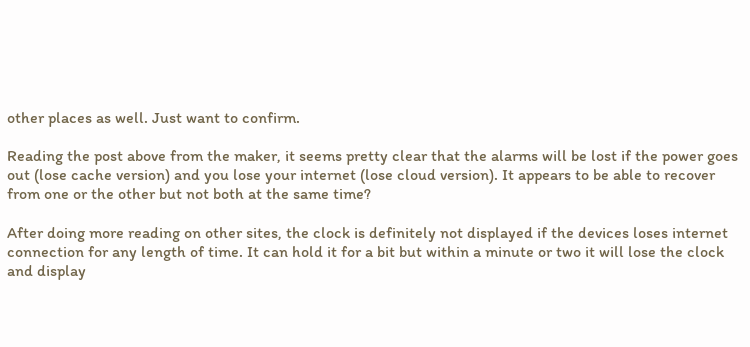other places as well. Just want to confirm.

Reading the post above from the maker, it seems pretty clear that the alarms will be lost if the power goes out (lose cache version) and you lose your internet (lose cloud version). It appears to be able to recover from one or the other but not both at the same time?

After doing more reading on other sites, the clock is definitely not displayed if the devices loses internet connection for any length of time. It can hold it for a bit but within a minute or two it will lose the clock and display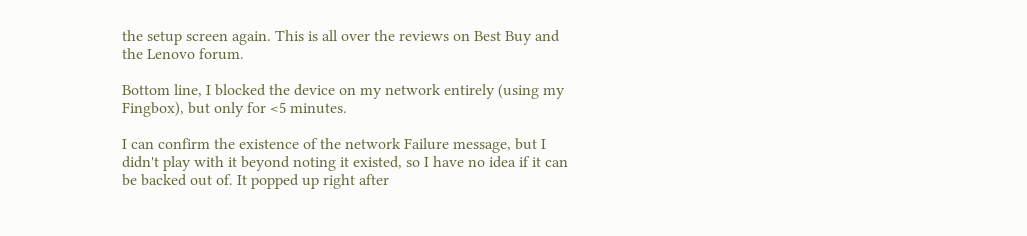the setup screen again. This is all over the reviews on Best Buy and the Lenovo forum.

Bottom line, I blocked the device on my network entirely (using my Fingbox), but only for <5 minutes.

I can confirm the existence of the network Failure message, but I didn't play with it beyond noting it existed, so I have no idea if it can be backed out of. It popped up right after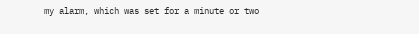my alarm, which was set for a minute or two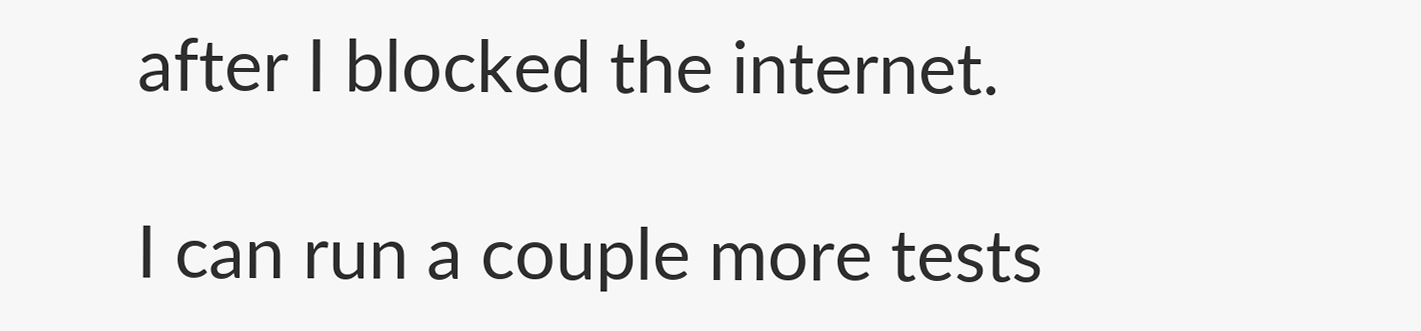after I blocked the internet.

I can run a couple more tests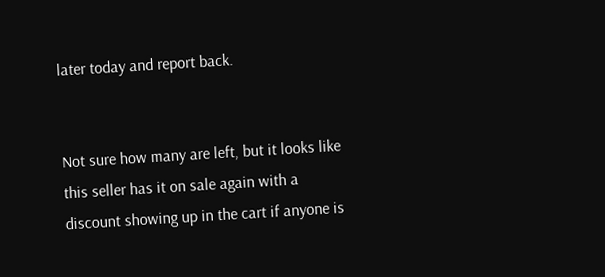later today and report back.


Not sure how many are left, but it looks like this seller has it on sale again with a discount showing up in the cart if anyone is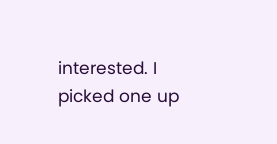interested. I picked one up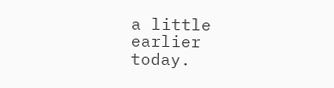a little earlier today.